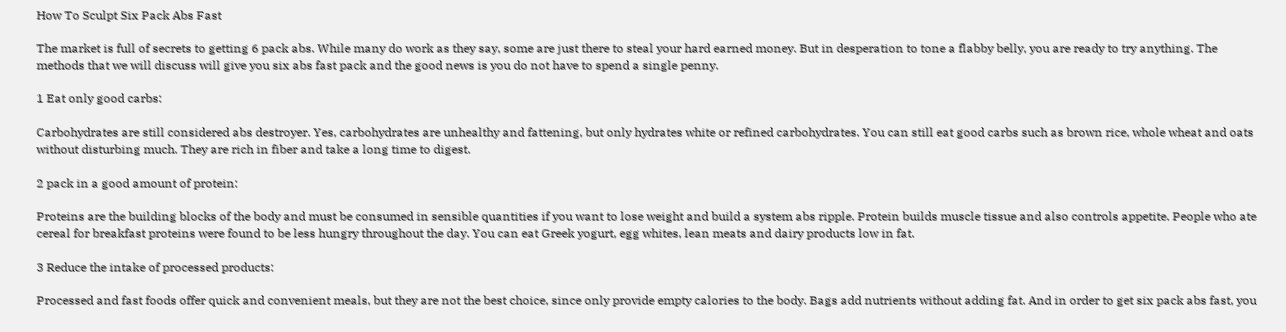How To Sculpt Six Pack Abs Fast

The market is full of secrets to getting 6 pack abs. While many do work as they say, some are just there to steal your hard earned money. But in desperation to tone a flabby belly, you are ready to try anything. The methods that we will discuss will give you six abs fast pack and the good news is you do not have to spend a single penny.

1 Eat only good carbs:

Carbohydrates are still considered abs destroyer. Yes, carbohydrates are unhealthy and fattening, but only hydrates white or refined carbohydrates. You can still eat good carbs such as brown rice, whole wheat and oats without disturbing much. They are rich in fiber and take a long time to digest.

2 pack in a good amount of protein:

Proteins are the building blocks of the body and must be consumed in sensible quantities if you want to lose weight and build a system abs ripple. Protein builds muscle tissue and also controls appetite. People who ate cereal for breakfast proteins were found to be less hungry throughout the day. You can eat Greek yogurt, egg whites, lean meats and dairy products low in fat.

3 Reduce the intake of processed products:

Processed and fast foods offer quick and convenient meals, but they are not the best choice, since only provide empty calories to the body. Bags add nutrients without adding fat. And in order to get six pack abs fast, you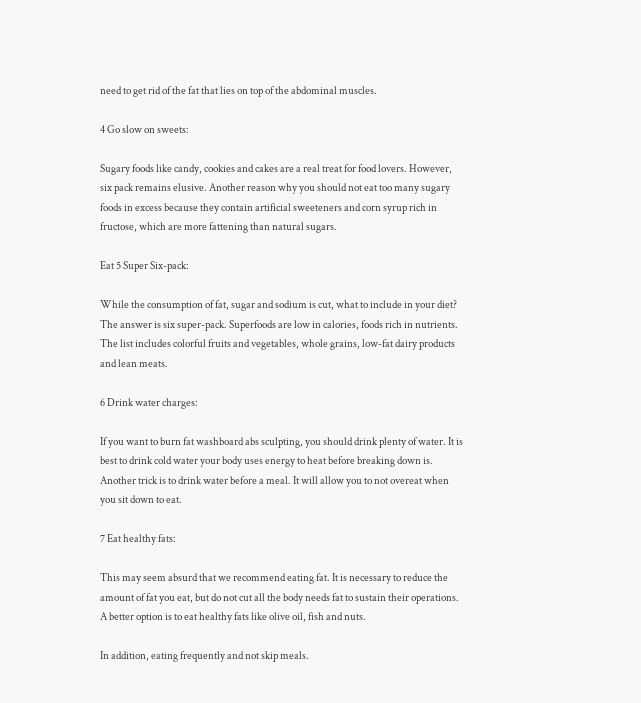need to get rid of the fat that lies on top of the abdominal muscles.

4 Go slow on sweets:

Sugary foods like candy, cookies and cakes are a real treat for food lovers. However, six pack remains elusive. Another reason why you should not eat too many sugary foods in excess because they contain artificial sweeteners and corn syrup rich in fructose, which are more fattening than natural sugars.

Eat 5 Super Six-pack:

While the consumption of fat, sugar and sodium is cut, what to include in your diet? The answer is six super-pack. Superfoods are low in calories, foods rich in nutrients. The list includes colorful fruits and vegetables, whole grains, low-fat dairy products and lean meats.

6 Drink water charges:

If you want to burn fat washboard abs sculpting, you should drink plenty of water. It is best to drink cold water your body uses energy to heat before breaking down is. Another trick is to drink water before a meal. It will allow you to not overeat when you sit down to eat.

7 Eat healthy fats:

This may seem absurd that we recommend eating fat. It is necessary to reduce the amount of fat you eat, but do not cut all the body needs fat to sustain their operations. A better option is to eat healthy fats like olive oil, fish and nuts.

In addition, eating frequently and not skip meals.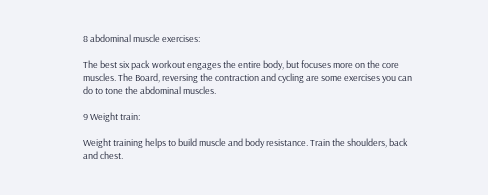8 abdominal muscle exercises:

The best six pack workout engages the entire body, but focuses more on the core muscles. The Board, reversing the contraction and cycling are some exercises you can do to tone the abdominal muscles.

9 Weight train:

Weight training helps to build muscle and body resistance. Train the shoulders, back and chest.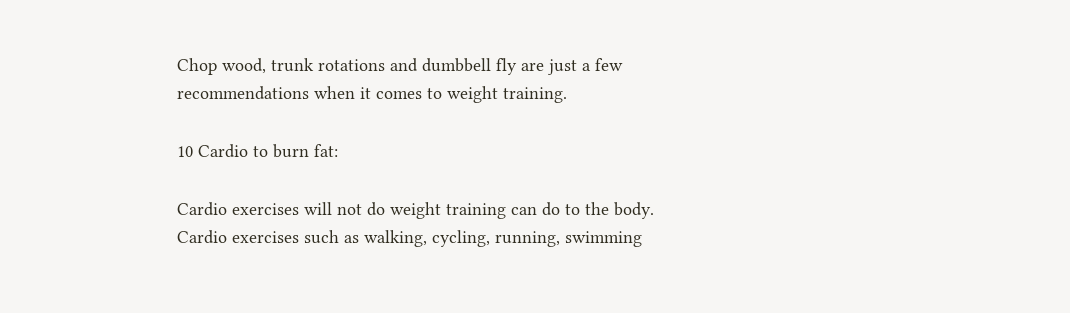Chop wood, trunk rotations and dumbbell fly are just a few recommendations when it comes to weight training.

10 Cardio to burn fat:

Cardio exercises will not do weight training can do to the body. Cardio exercises such as walking, cycling, running, swimming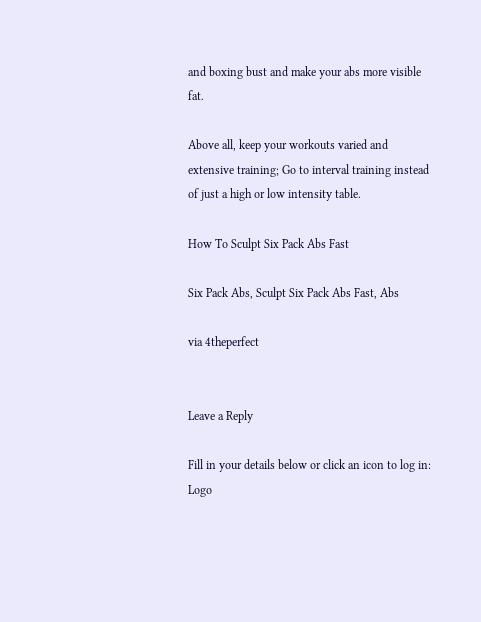and boxing bust and make your abs more visible fat.

Above all, keep your workouts varied and extensive training; Go to interval training instead of just a high or low intensity table.

How To Sculpt Six Pack Abs Fast

Six Pack Abs, Sculpt Six Pack Abs Fast, Abs

via 4theperfect


Leave a Reply

Fill in your details below or click an icon to log in: Logo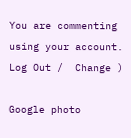You are commenting using your account. Log Out /  Change )

Google photo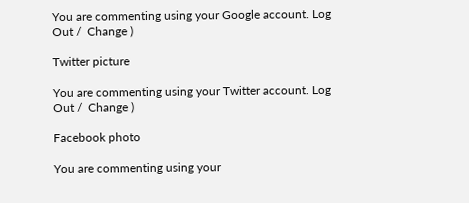You are commenting using your Google account. Log Out /  Change )

Twitter picture

You are commenting using your Twitter account. Log Out /  Change )

Facebook photo

You are commenting using your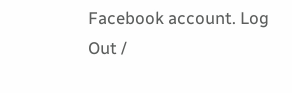Facebook account. Log Out /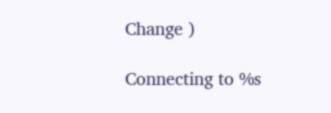Change )

Connecting to %s